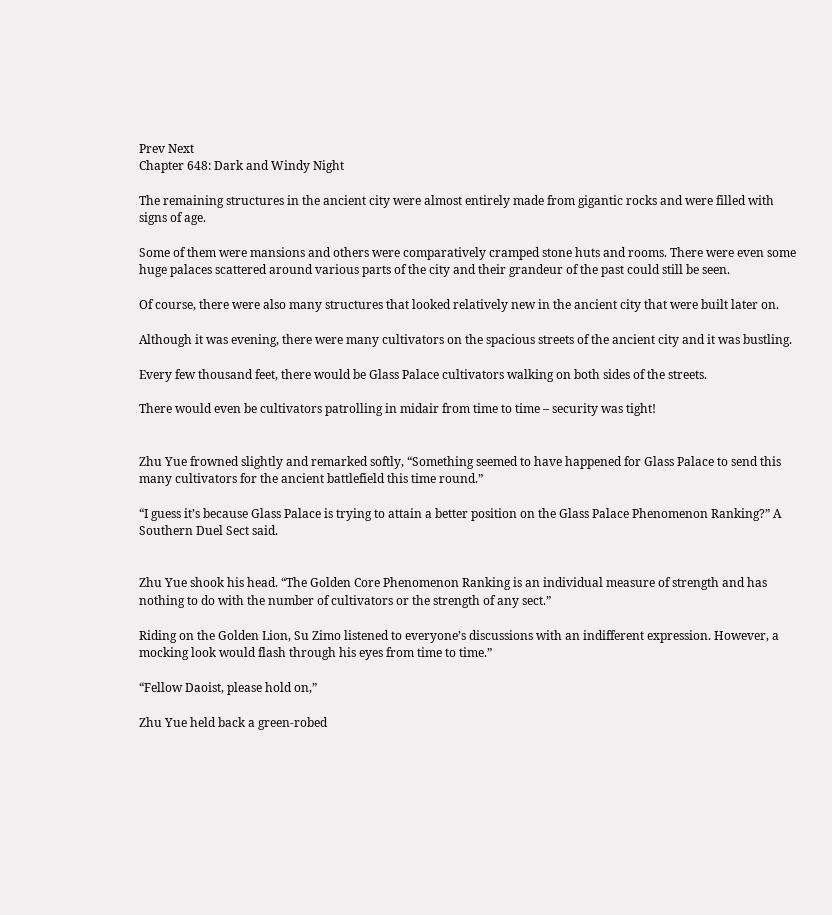Prev Next
Chapter 648: Dark and Windy Night

The remaining structures in the ancient city were almost entirely made from gigantic rocks and were filled with signs of age.

Some of them were mansions and others were comparatively cramped stone huts and rooms. There were even some huge palaces scattered around various parts of the city and their grandeur of the past could still be seen.

Of course, there were also many structures that looked relatively new in the ancient city that were built later on.

Although it was evening, there were many cultivators on the spacious streets of the ancient city and it was bustling.

Every few thousand feet, there would be Glass Palace cultivators walking on both sides of the streets.

There would even be cultivators patrolling in midair from time to time – security was tight!


Zhu Yue frowned slightly and remarked softly, “Something seemed to have happened for Glass Palace to send this many cultivators for the ancient battlefield this time round.”

“I guess it’s because Glass Palace is trying to attain a better position on the Glass Palace Phenomenon Ranking?” A Southern Duel Sect said.


Zhu Yue shook his head. “The Golden Core Phenomenon Ranking is an individual measure of strength and has nothing to do with the number of cultivators or the strength of any sect.”

Riding on the Golden Lion, Su Zimo listened to everyone’s discussions with an indifferent expression. However, a mocking look would flash through his eyes from time to time.”

“Fellow Daoist, please hold on,”

Zhu Yue held back a green-robed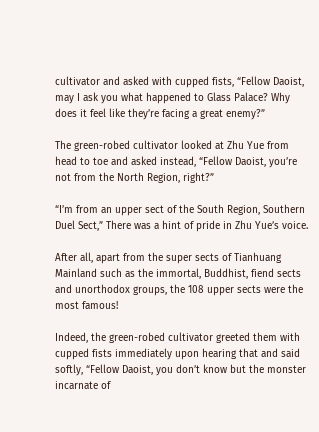cultivator and asked with cupped fists, “Fellow Daoist, may I ask you what happened to Glass Palace? Why does it feel like they’re facing a great enemy?”

The green-robed cultivator looked at Zhu Yue from head to toe and asked instead, “Fellow Daoist, you’re not from the North Region, right?”

“I’m from an upper sect of the South Region, Southern Duel Sect,” There was a hint of pride in Zhu Yue’s voice.

After all, apart from the super sects of Tianhuang Mainland such as the immortal, Buddhist, fiend sects and unorthodox groups, the 108 upper sects were the most famous!

Indeed, the green-robed cultivator greeted them with cupped fists immediately upon hearing that and said softly, “Fellow Daoist, you don’t know but the monster incarnate of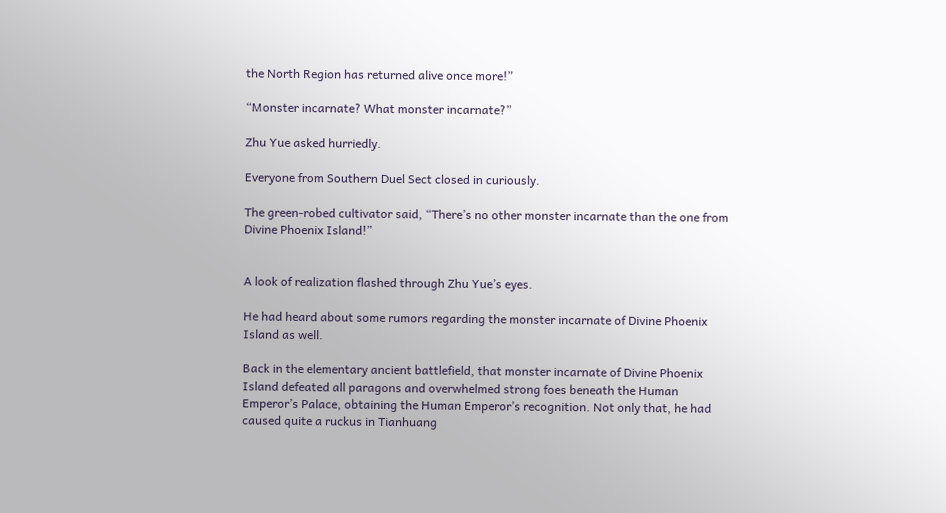the North Region has returned alive once more!”

“Monster incarnate? What monster incarnate?”

Zhu Yue asked hurriedly.

Everyone from Southern Duel Sect closed in curiously.

The green-robed cultivator said, “There’s no other monster incarnate than the one from Divine Phoenix Island!”


A look of realization flashed through Zhu Yue’s eyes.

He had heard about some rumors regarding the monster incarnate of Divine Phoenix Island as well.

Back in the elementary ancient battlefield, that monster incarnate of Divine Phoenix Island defeated all paragons and overwhelmed strong foes beneath the Human Emperor’s Palace, obtaining the Human Emperor’s recognition. Not only that, he had caused quite a ruckus in Tianhuang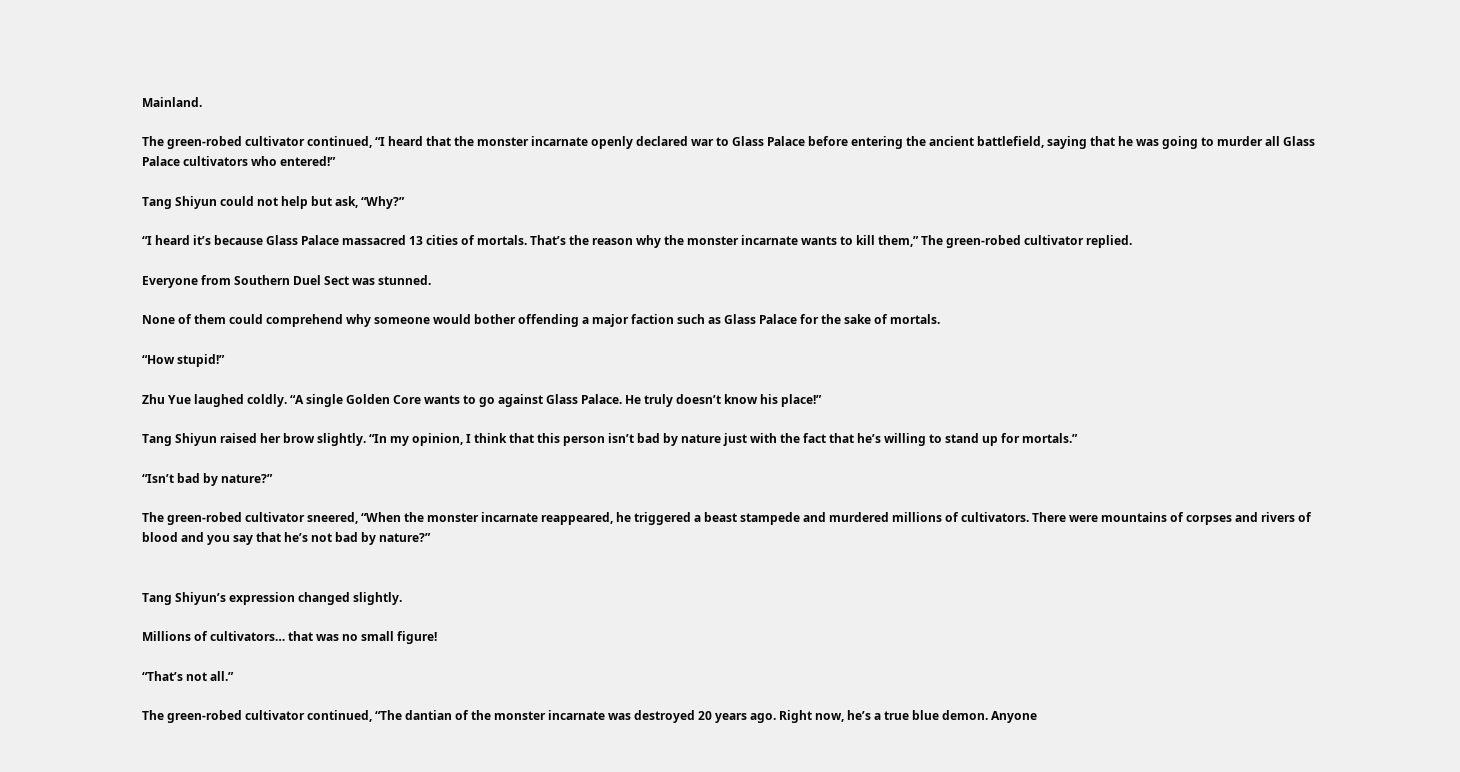Mainland.

The green-robed cultivator continued, “I heard that the monster incarnate openly declared war to Glass Palace before entering the ancient battlefield, saying that he was going to murder all Glass Palace cultivators who entered!”

Tang Shiyun could not help but ask, “Why?”

“I heard it’s because Glass Palace massacred 13 cities of mortals. That’s the reason why the monster incarnate wants to kill them,” The green-robed cultivator replied.

Everyone from Southern Duel Sect was stunned.

None of them could comprehend why someone would bother offending a major faction such as Glass Palace for the sake of mortals.

“How stupid!”

Zhu Yue laughed coldly. “A single Golden Core wants to go against Glass Palace. He truly doesn’t know his place!”

Tang Shiyun raised her brow slightly. “In my opinion, I think that this person isn’t bad by nature just with the fact that he’s willing to stand up for mortals.”

“Isn’t bad by nature?”

The green-robed cultivator sneered, “When the monster incarnate reappeared, he triggered a beast stampede and murdered millions of cultivators. There were mountains of corpses and rivers of blood and you say that he’s not bad by nature?”


Tang Shiyun’s expression changed slightly.

Millions of cultivators… that was no small figure!

“That’s not all.”

The green-robed cultivator continued, “The dantian of the monster incarnate was destroyed 20 years ago. Right now, he’s a true blue demon. Anyone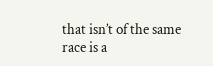that isn’t of the same race is a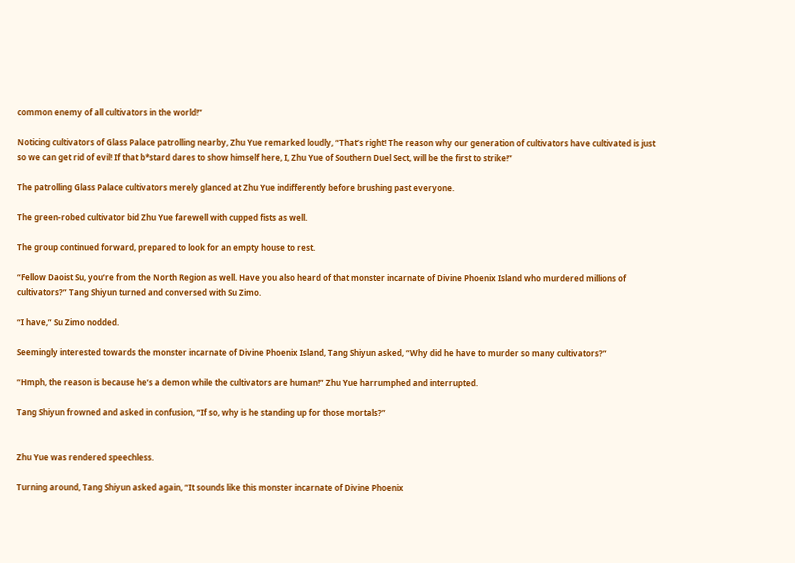common enemy of all cultivators in the world!”

Noticing cultivators of Glass Palace patrolling nearby, Zhu Yue remarked loudly, “That’s right! The reason why our generation of cultivators have cultivated is just so we can get rid of evil! If that b*stard dares to show himself here, I, Zhu Yue of Southern Duel Sect, will be the first to strike!”

The patrolling Glass Palace cultivators merely glanced at Zhu Yue indifferently before brushing past everyone.

The green-robed cultivator bid Zhu Yue farewell with cupped fists as well.

The group continued forward, prepared to look for an empty house to rest.

“Fellow Daoist Su, you’re from the North Region as well. Have you also heard of that monster incarnate of Divine Phoenix Island who murdered millions of cultivators?” Tang Shiyun turned and conversed with Su Zimo.

“I have,” Su Zimo nodded.

Seemingly interested towards the monster incarnate of Divine Phoenix Island, Tang Shiyun asked, “Why did he have to murder so many cultivators?”

“Hmph, the reason is because he’s a demon while the cultivators are human!” Zhu Yue harrumphed and interrupted.

Tang Shiyun frowned and asked in confusion, “If so, why is he standing up for those mortals?”


Zhu Yue was rendered speechless.

Turning around, Tang Shiyun asked again, “It sounds like this monster incarnate of Divine Phoenix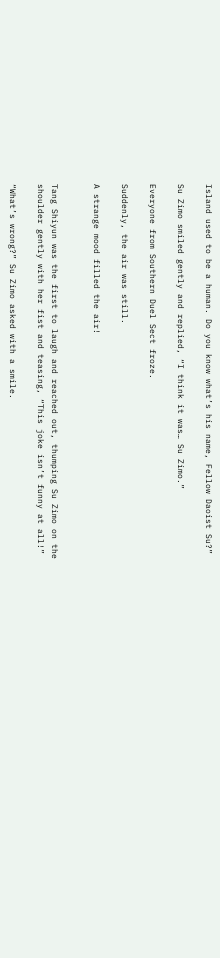Island used to be a human. Do you know what’s his name, Fellow Daoist Su?”

Su Zimo smiled gently and replied, “I think it was… Su Zimo.”

Everyone from Southern Duel Sect froze.

Suddenly, the air was still.

A strange mood filled the air!


Tang Shiyun was the first to laugh and reached out, thumping Su Zimo on the shoulder gently with her fist and teasing, “This joke isn’t funny at all!”

“What’s wrong?” Su Zimo asked with a smile.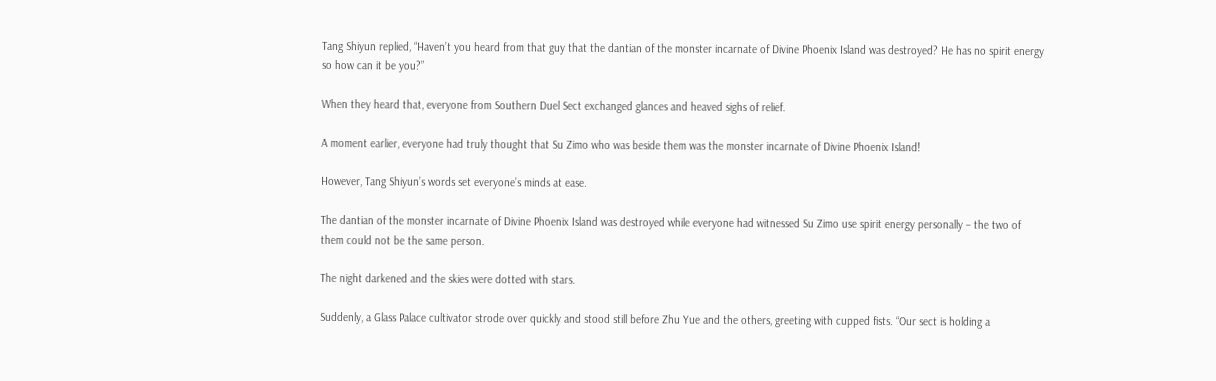Tang Shiyun replied, “Haven’t you heard from that guy that the dantian of the monster incarnate of Divine Phoenix Island was destroyed? He has no spirit energy so how can it be you?”

When they heard that, everyone from Southern Duel Sect exchanged glances and heaved sighs of relief.

A moment earlier, everyone had truly thought that Su Zimo who was beside them was the monster incarnate of Divine Phoenix Island!

However, Tang Shiyun’s words set everyone’s minds at ease.

The dantian of the monster incarnate of Divine Phoenix Island was destroyed while everyone had witnessed Su Zimo use spirit energy personally – the two of them could not be the same person.

The night darkened and the skies were dotted with stars.

Suddenly, a Glass Palace cultivator strode over quickly and stood still before Zhu Yue and the others, greeting with cupped fists. “Our sect is holding a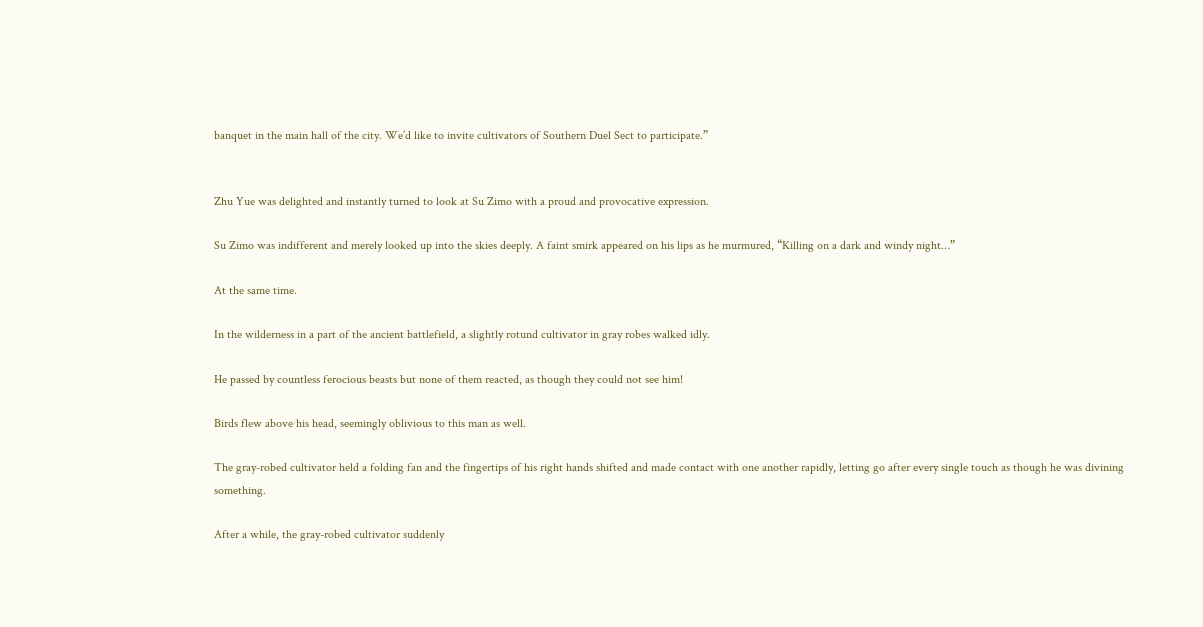banquet in the main hall of the city. We’d like to invite cultivators of Southern Duel Sect to participate.”


Zhu Yue was delighted and instantly turned to look at Su Zimo with a proud and provocative expression.

Su Zimo was indifferent and merely looked up into the skies deeply. A faint smirk appeared on his lips as he murmured, “Killing on a dark and windy night…”

At the same time.

In the wilderness in a part of the ancient battlefield, a slightly rotund cultivator in gray robes walked idly.

He passed by countless ferocious beasts but none of them reacted, as though they could not see him!

Birds flew above his head, seemingly oblivious to this man as well.

The gray-robed cultivator held a folding fan and the fingertips of his right hands shifted and made contact with one another rapidly, letting go after every single touch as though he was divining something.

After a while, the gray-robed cultivator suddenly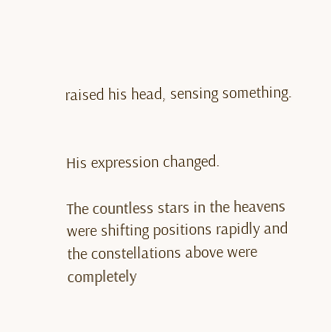raised his head, sensing something.


His expression changed.

The countless stars in the heavens were shifting positions rapidly and the constellations above were completely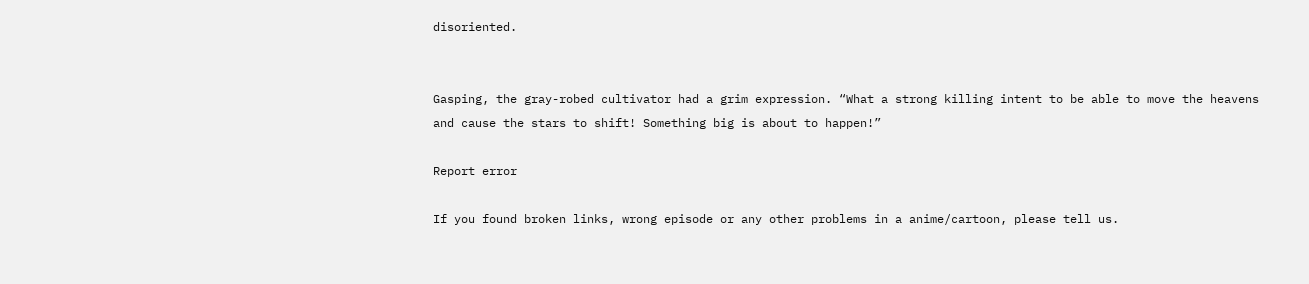disoriented.


Gasping, the gray-robed cultivator had a grim expression. “What a strong killing intent to be able to move the heavens and cause the stars to shift! Something big is about to happen!”

Report error

If you found broken links, wrong episode or any other problems in a anime/cartoon, please tell us.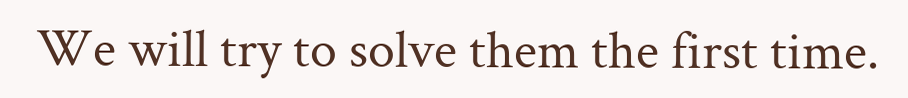We will try to solve them the first time.